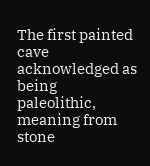The first painted cave acknowledged as being paleolithic, meaning from stone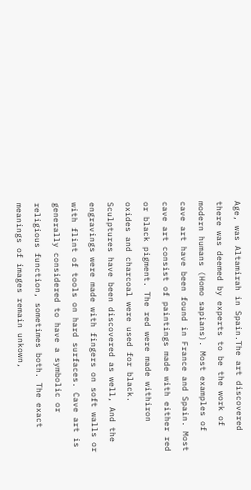Age, was Altamirah in Spain.The art discovered there was deemed by experts to be the work of modern humans (Homo sapians). Most examples of cave art have been found in France and Spain. Most cave art consist of paintings made with either red or black pigment. The red were made withiron oxides and charcoal were used for black. Sculptures have been discovered as well, And the engravings were made with fingers on soft walls or with flint of tools on hard surfaces. Cave art is generally considered to have a symbolic or religious function, sometimes both. The exact meanings of images remain unkown,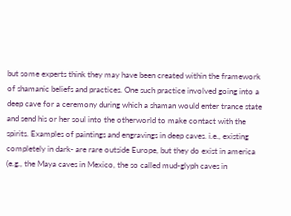but some experts think they may have been created within the framework of shamanic beliefs and practices. One such practice involved going into a deep cave for a ceremony during which a shaman would enter trance state and send his or her soul into the otherworld to make contact with the spirits. Examples of paintings and engravings in deep caves. i.e., existing completely in dark- are rare outside Europe, but they do exist in america (e.g., the Maya caves in Mexico, the so called mud-glyph caves in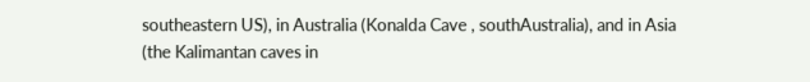southeastern US), in Australia (Konalda Cave , southAustralia), and in Asia (the Kalimantan caves in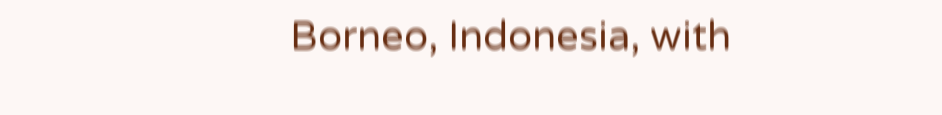Borneo, Indonesia, with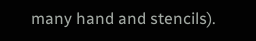many hand and stencils).